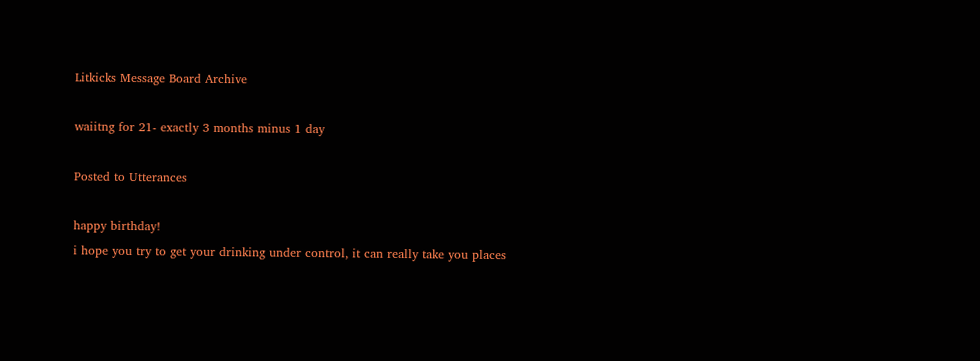Litkicks Message Board Archive

waiitng for 21- exactly 3 months minus 1 day

Posted to Utterances

happy birthday!
i hope you try to get your drinking under control, it can really take you places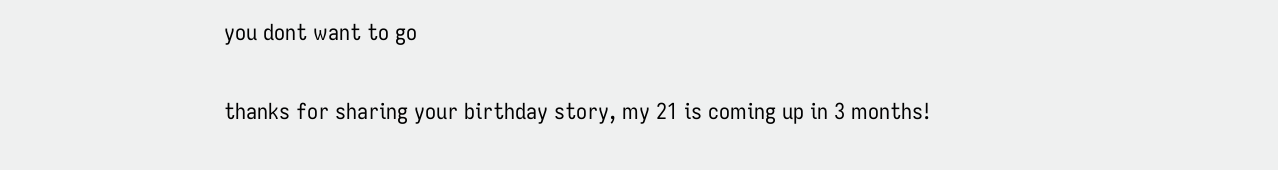you dont want to go

thanks for sharing your birthday story, my 21 is coming up in 3 months!